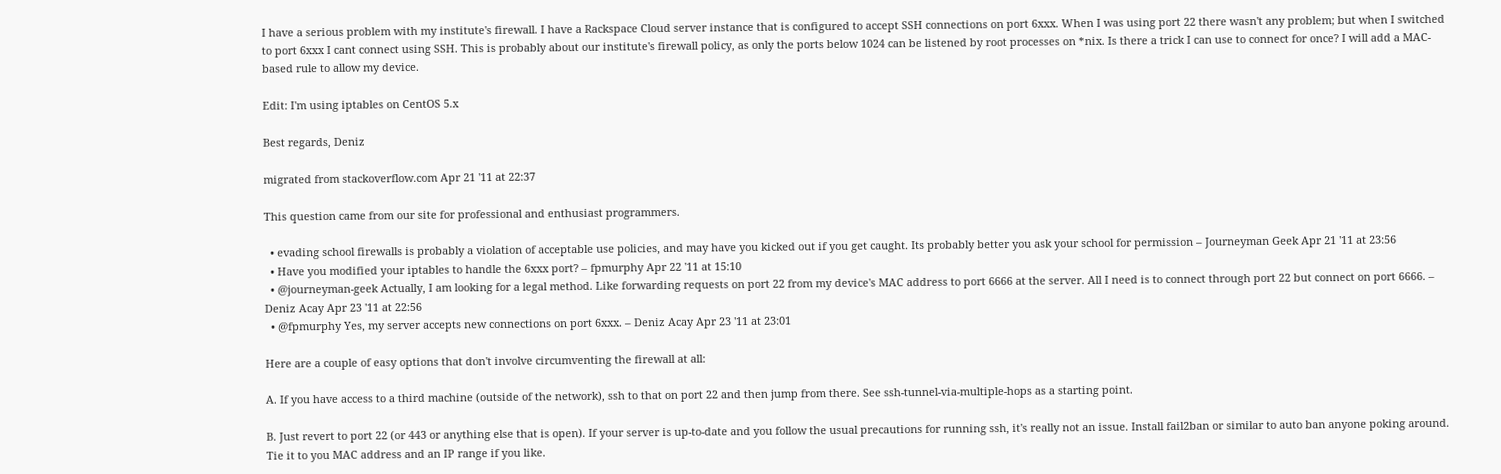I have a serious problem with my institute's firewall. I have a Rackspace Cloud server instance that is configured to accept SSH connections on port 6xxx. When I was using port 22 there wasn't any problem; but when I switched to port 6xxx I cant connect using SSH. This is probably about our institute's firewall policy, as only the ports below 1024 can be listened by root processes on *nix. Is there a trick I can use to connect for once? I will add a MAC-based rule to allow my device.

Edit: I'm using iptables on CentOS 5.x

Best regards, Deniz

migrated from stackoverflow.com Apr 21 '11 at 22:37

This question came from our site for professional and enthusiast programmers.

  • evading school firewalls is probably a violation of acceptable use policies, and may have you kicked out if you get caught. Its probably better you ask your school for permission – Journeyman Geek Apr 21 '11 at 23:56
  • Have you modified your iptables to handle the 6xxx port? – fpmurphy Apr 22 '11 at 15:10
  • @journeyman-geek Actually, I am looking for a legal method. Like forwarding requests on port 22 from my device's MAC address to port 6666 at the server. All I need is to connect through port 22 but connect on port 6666. – Deniz Acay Apr 23 '11 at 22:56
  • @fpmurphy Yes, my server accepts new connections on port 6xxx. – Deniz Acay Apr 23 '11 at 23:01

Here are a couple of easy options that don't involve circumventing the firewall at all:

A. If you have access to a third machine (outside of the network), ssh to that on port 22 and then jump from there. See ssh-tunnel-via-multiple-hops as a starting point.

B. Just revert to port 22 (or 443 or anything else that is open). If your server is up-to-date and you follow the usual precautions for running ssh, it's really not an issue. Install fail2ban or similar to auto ban anyone poking around. Tie it to you MAC address and an IP range if you like.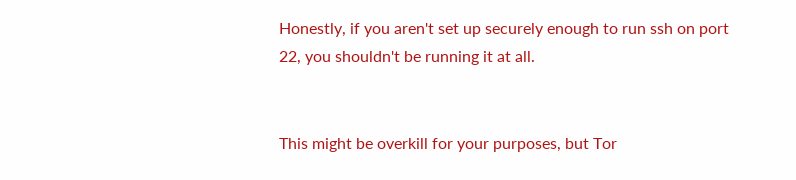Honestly, if you aren't set up securely enough to run ssh on port 22, you shouldn't be running it at all.


This might be overkill for your purposes, but Tor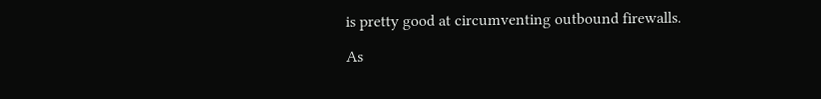is pretty good at circumventing outbound firewalls.

As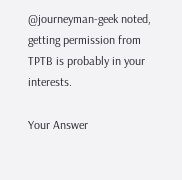@journeyman-geek noted, getting permission from TPTB is probably in your interests.

Your Answer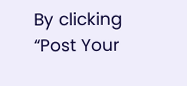By clicking “Post Your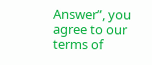Answer”, you agree to our terms of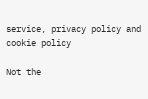service, privacy policy and cookie policy

Not the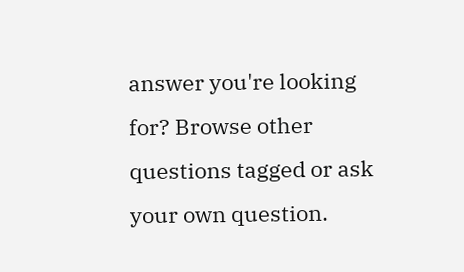answer you're looking for? Browse other questions tagged or ask your own question.